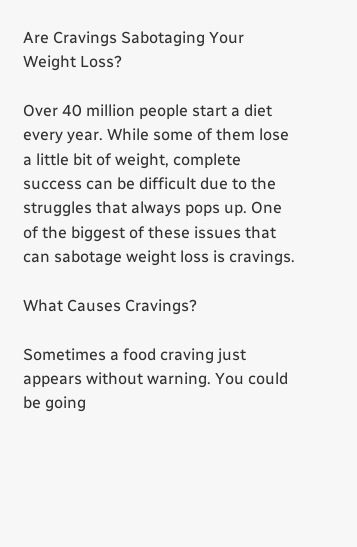Are Cravings Sabotaging Your Weight Loss?

Over 40 million people start a diet every year. While some of them lose a little bit of weight, complete success can be difficult due to the struggles that always pops up. One of the biggest of these issues that can sabotage weight loss is cravings.

What Causes Cravings?

Sometimes a food craving just appears without warning. You could be going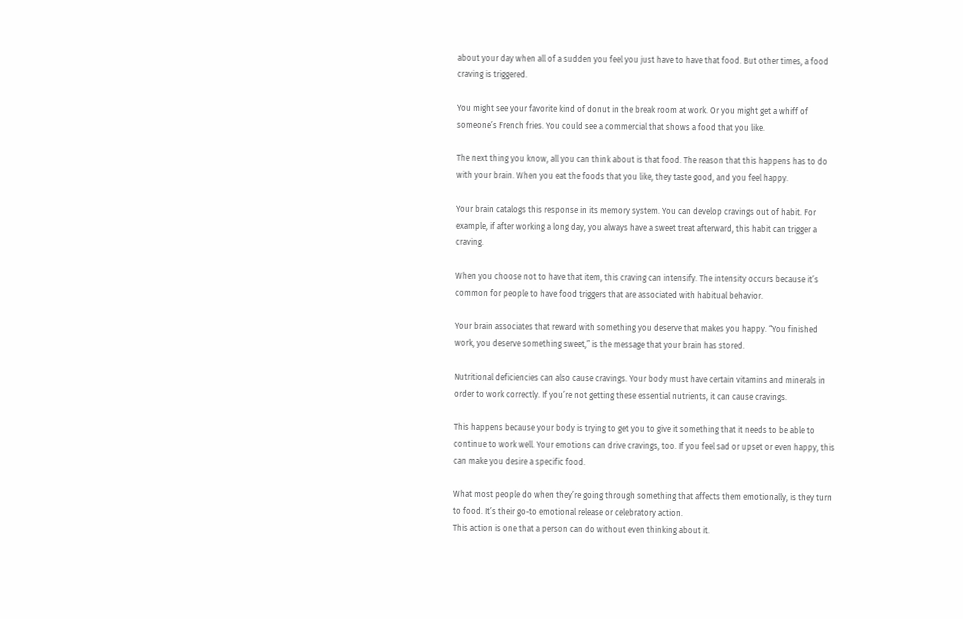about your day when all of a sudden you feel you just have to have that food. But other times, a food craving is triggered.

You might see your favorite kind of donut in the break room at work. Or you might get a whiff of someone’s French fries. You could see a commercial that shows a food that you like.

The next thing you know, all you can think about is that food. The reason that this happens has to do with your brain. When you eat the foods that you like, they taste good, and you feel happy.

Your brain catalogs this response in its memory system. You can develop cravings out of habit. For example, if after working a long day, you always have a sweet treat afterward, this habit can trigger a craving.

When you choose not to have that item, this craving can intensify. The intensity occurs because it’s common for people to have food triggers that are associated with habitual behavior.

Your brain associates that reward with something you deserve that makes you happy. “You finished work, you deserve something sweet,” is the message that your brain has stored.

Nutritional deficiencies can also cause cravings. Your body must have certain vitamins and minerals in order to work correctly. If you’re not getting these essential nutrients, it can cause cravings.

This happens because your body is trying to get you to give it something that it needs to be able to continue to work well. Your emotions can drive cravings, too. If you feel sad or upset or even happy, this can make you desire a specific food.

What most people do when they’re going through something that affects them emotionally, is they turn to food. It’s their go-to emotional release or celebratory action.
This action is one that a person can do without even thinking about it.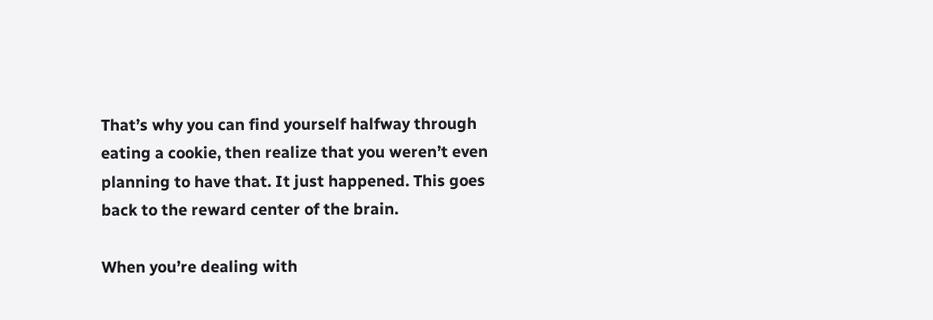That’s why you can find yourself halfway through eating a cookie, then realize that you weren’t even planning to have that. It just happened. This goes back to the reward center of the brain.

When you’re dealing with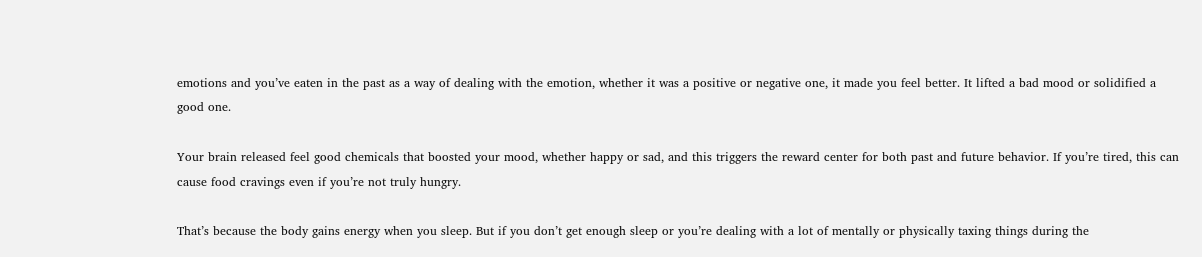emotions and you’ve eaten in the past as a way of dealing with the emotion, whether it was a positive or negative one, it made you feel better. It lifted a bad mood or solidified a good one.

Your brain released feel good chemicals that boosted your mood, whether happy or sad, and this triggers the reward center for both past and future behavior. If you’re tired, this can cause food cravings even if you’re not truly hungry.

That’s because the body gains energy when you sleep. But if you don’t get enough sleep or you’re dealing with a lot of mentally or physically taxing things during the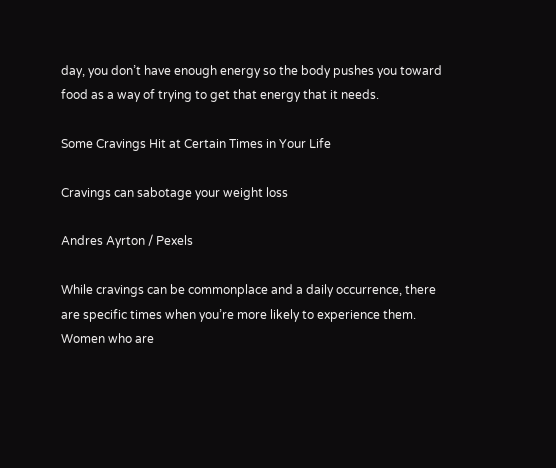day, you don’t have enough energy so the body pushes you toward food as a way of trying to get that energy that it needs.

Some Cravings Hit at Certain Times in Your Life

Cravings can sabotage your weight loss

Andres Ayrton / Pexels

While cravings can be commonplace and a daily occurrence, there are specific times when you’re more likely to experience them. Women who are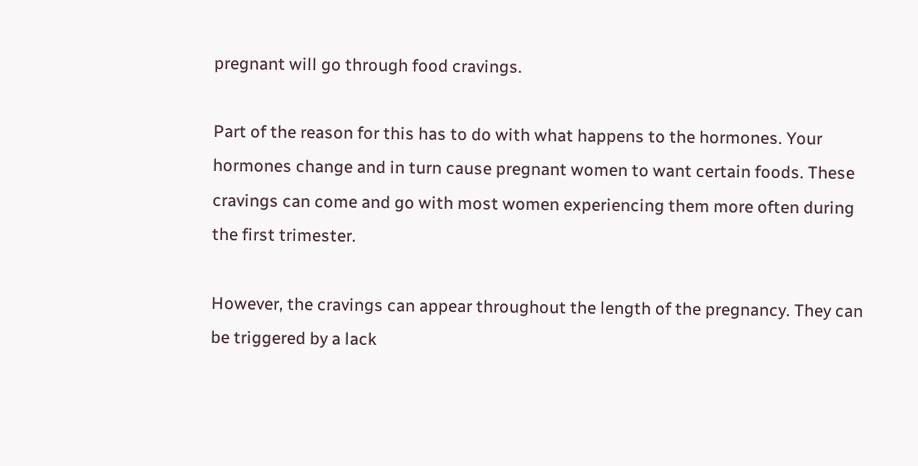pregnant will go through food cravings.

Part of the reason for this has to do with what happens to the hormones. Your hormones change and in turn cause pregnant women to want certain foods. These cravings can come and go with most women experiencing them more often during the first trimester.

However, the cravings can appear throughout the length of the pregnancy. They can be triggered by a lack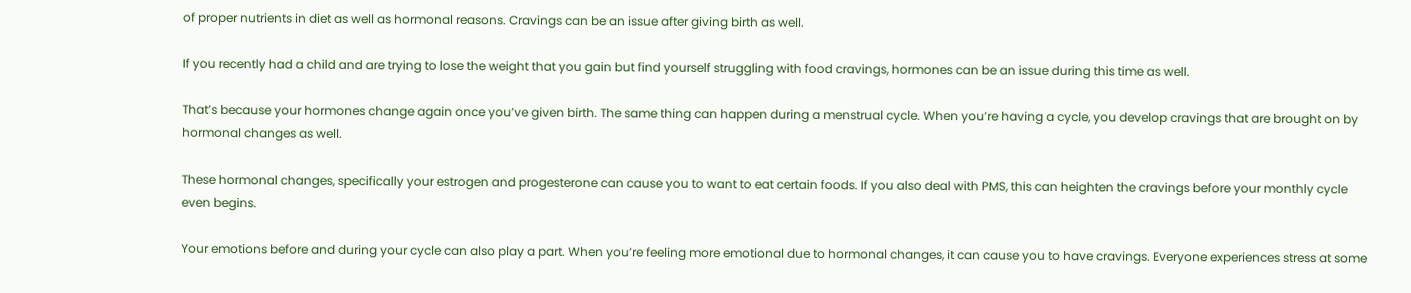of proper nutrients in diet as well as hormonal reasons. Cravings can be an issue after giving birth as well.

If you recently had a child and are trying to lose the weight that you gain but find yourself struggling with food cravings, hormones can be an issue during this time as well.

That’s because your hormones change again once you’ve given birth. The same thing can happen during a menstrual cycle. When you’re having a cycle, you develop cravings that are brought on by hormonal changes as well.

These hormonal changes, specifically your estrogen and progesterone can cause you to want to eat certain foods. If you also deal with PMS, this can heighten the cravings before your monthly cycle even begins.

Your emotions before and during your cycle can also play a part. When you’re feeling more emotional due to hormonal changes, it can cause you to have cravings. Everyone experiences stress at some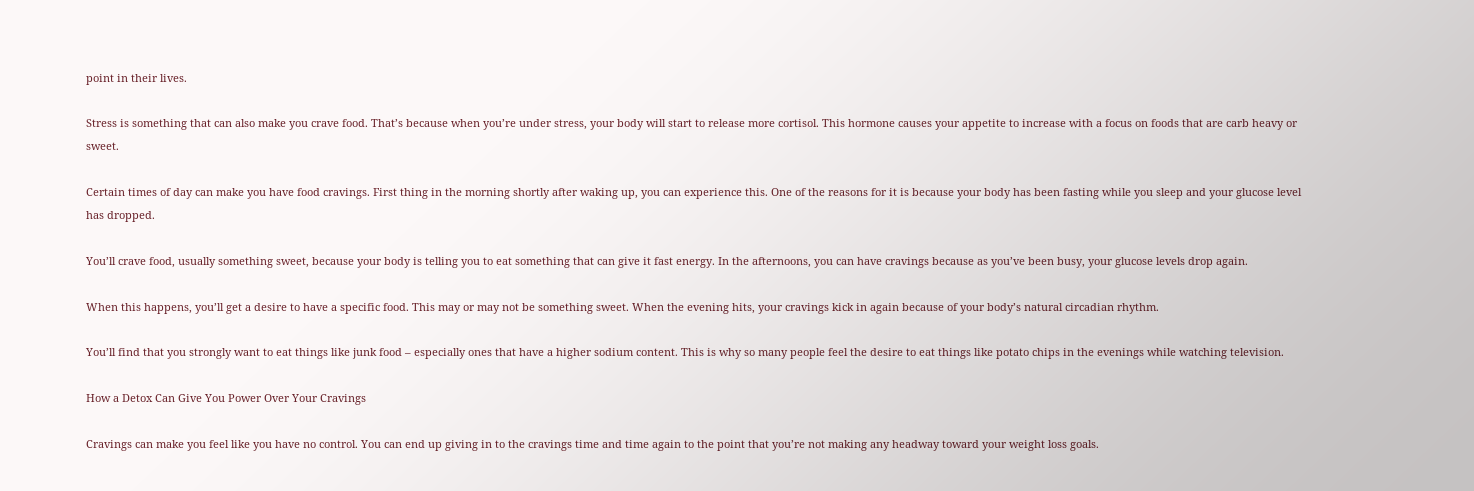point in their lives.

Stress is something that can also make you crave food. That’s because when you’re under stress, your body will start to release more cortisol. This hormone causes your appetite to increase with a focus on foods that are carb heavy or sweet.

Certain times of day can make you have food cravings. First thing in the morning shortly after waking up, you can experience this. One of the reasons for it is because your body has been fasting while you sleep and your glucose level has dropped.

You’ll crave food, usually something sweet, because your body is telling you to eat something that can give it fast energy. In the afternoons, you can have cravings because as you’ve been busy, your glucose levels drop again.

When this happens, you’ll get a desire to have a specific food. This may or may not be something sweet. When the evening hits, your cravings kick in again because of your body’s natural circadian rhythm.

You’ll find that you strongly want to eat things like junk food – especially ones that have a higher sodium content. This is why so many people feel the desire to eat things like potato chips in the evenings while watching television.

How a Detox Can Give You Power Over Your Cravings

Cravings can make you feel like you have no control. You can end up giving in to the cravings time and time again to the point that you’re not making any headway toward your weight loss goals.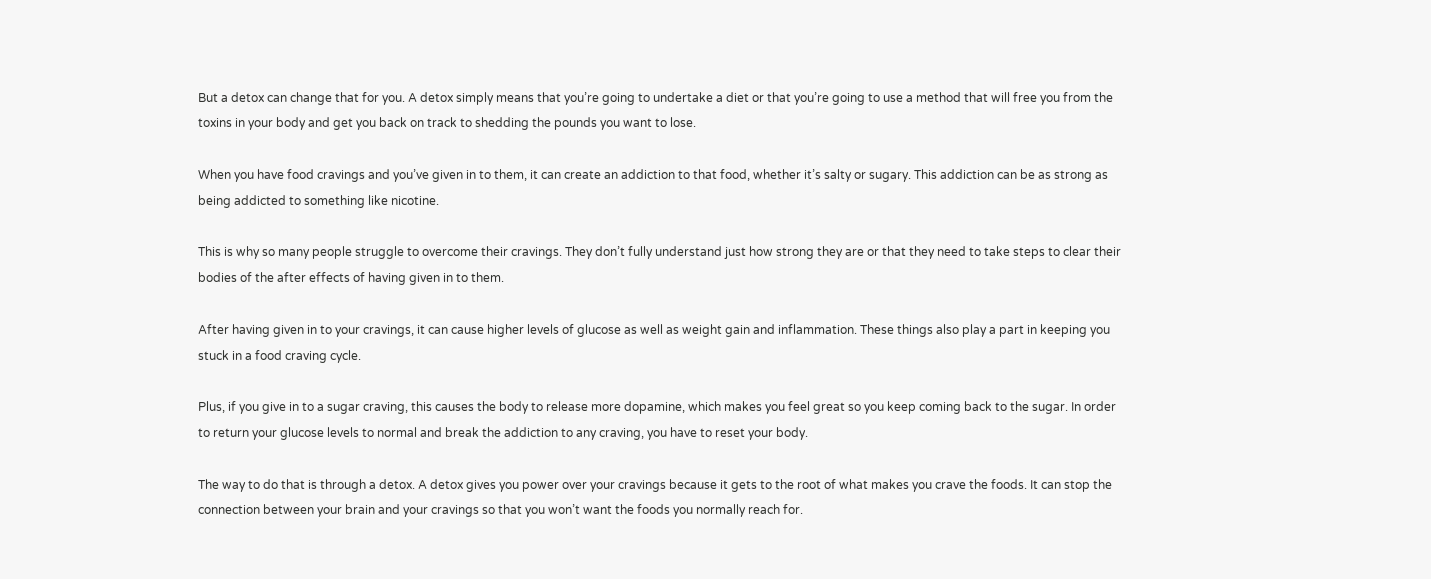But a detox can change that for you. A detox simply means that you’re going to undertake a diet or that you’re going to use a method that will free you from the toxins in your body and get you back on track to shedding the pounds you want to lose.

When you have food cravings and you’ve given in to them, it can create an addiction to that food, whether it’s salty or sugary. This addiction can be as strong as being addicted to something like nicotine.

This is why so many people struggle to overcome their cravings. They don’t fully understand just how strong they are or that they need to take steps to clear their bodies of the after effects of having given in to them.

After having given in to your cravings, it can cause higher levels of glucose as well as weight gain and inflammation. These things also play a part in keeping you stuck in a food craving cycle.

Plus, if you give in to a sugar craving, this causes the body to release more dopamine, which makes you feel great so you keep coming back to the sugar. In order to return your glucose levels to normal and break the addiction to any craving, you have to reset your body.

The way to do that is through a detox. A detox gives you power over your cravings because it gets to the root of what makes you crave the foods. It can stop the connection between your brain and your cravings so that you won’t want the foods you normally reach for.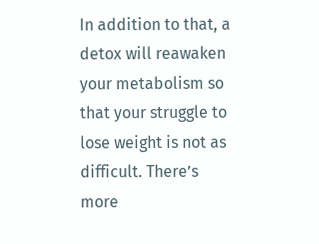In addition to that, a detox will reawaken your metabolism so that your struggle to lose weight is not as difficult. There’s more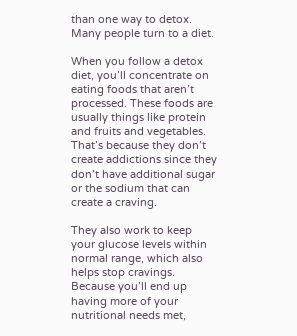than one way to detox. Many people turn to a diet.

When you follow a detox diet, you’ll concentrate on eating foods that aren’t processed. These foods are usually things like protein and fruits and vegetables. That’s because they don’t create addictions since they don’t have additional sugar or the sodium that can create a craving.

They also work to keep your glucose levels within normal range, which also helps stop cravings. Because you’ll end up having more of your nutritional needs met,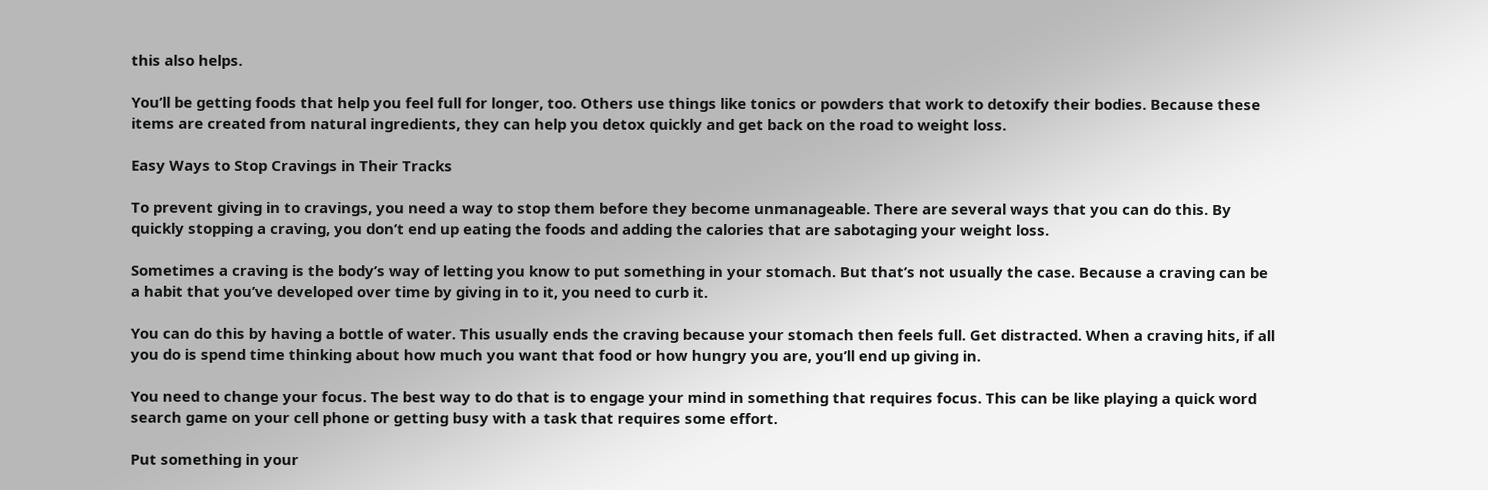this also helps.

You’ll be getting foods that help you feel full for longer, too. Others use things like tonics or powders that work to detoxify their bodies. Because these items are created from natural ingredients, they can help you detox quickly and get back on the road to weight loss.

Easy Ways to Stop Cravings in Their Tracks

To prevent giving in to cravings, you need a way to stop them before they become unmanageable. There are several ways that you can do this. By quickly stopping a craving, you don’t end up eating the foods and adding the calories that are sabotaging your weight loss.

Sometimes a craving is the body’s way of letting you know to put something in your stomach. But that’s not usually the case. Because a craving can be a habit that you’ve developed over time by giving in to it, you need to curb it.

You can do this by having a bottle of water. This usually ends the craving because your stomach then feels full. Get distracted. When a craving hits, if all you do is spend time thinking about how much you want that food or how hungry you are, you’ll end up giving in.

You need to change your focus. The best way to do that is to engage your mind in something that requires focus. This can be like playing a quick word search game on your cell phone or getting busy with a task that requires some effort.

Put something in your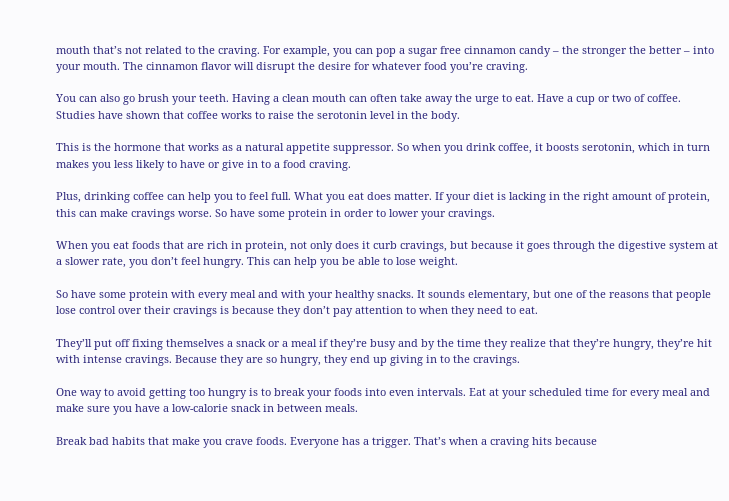mouth that’s not related to the craving. For example, you can pop a sugar free cinnamon candy – the stronger the better – into your mouth. The cinnamon flavor will disrupt the desire for whatever food you’re craving.

You can also go brush your teeth. Having a clean mouth can often take away the urge to eat. Have a cup or two of coffee. Studies have shown that coffee works to raise the serotonin level in the body.

This is the hormone that works as a natural appetite suppressor. So when you drink coffee, it boosts serotonin, which in turn makes you less likely to have or give in to a food craving.

Plus, drinking coffee can help you to feel full. What you eat does matter. If your diet is lacking in the right amount of protein, this can make cravings worse. So have some protein in order to lower your cravings.

When you eat foods that are rich in protein, not only does it curb cravings, but because it goes through the digestive system at a slower rate, you don’t feel hungry. This can help you be able to lose weight.

So have some protein with every meal and with your healthy snacks. It sounds elementary, but one of the reasons that people lose control over their cravings is because they don’t pay attention to when they need to eat.

They’ll put off fixing themselves a snack or a meal if they’re busy and by the time they realize that they’re hungry, they’re hit with intense cravings. Because they are so hungry, they end up giving in to the cravings.

One way to avoid getting too hungry is to break your foods into even intervals. Eat at your scheduled time for every meal and make sure you have a low-calorie snack in between meals.

Break bad habits that make you crave foods. Everyone has a trigger. That’s when a craving hits because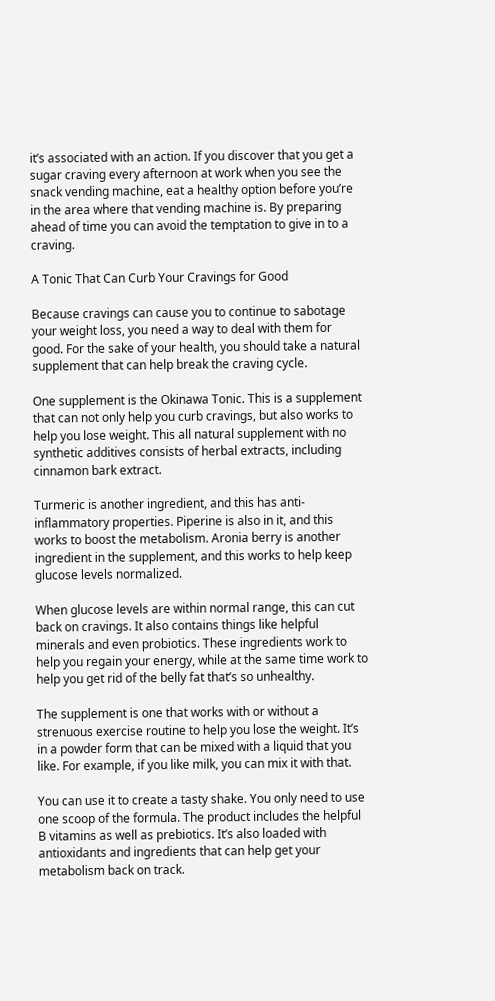it’s associated with an action. If you discover that you get a sugar craving every afternoon at work when you see the snack vending machine, eat a healthy option before you’re in the area where that vending machine is. By preparing ahead of time you can avoid the temptation to give in to a craving.

A Tonic That Can Curb Your Cravings for Good

Because cravings can cause you to continue to sabotage your weight loss, you need a way to deal with them for good. For the sake of your health, you should take a natural supplement that can help break the craving cycle.

One supplement is the Okinawa Tonic. This is a supplement that can not only help you curb cravings, but also works to help you lose weight. This all natural supplement with no synthetic additives consists of herbal extracts, including cinnamon bark extract.

Turmeric is another ingredient, and this has anti-inflammatory properties. Piperine is also in it, and this works to boost the metabolism. Aronia berry is another ingredient in the supplement, and this works to help keep glucose levels normalized.

When glucose levels are within normal range, this can cut back on cravings. It also contains things like helpful minerals and even probiotics. These ingredients work to help you regain your energy, while at the same time work to help you get rid of the belly fat that’s so unhealthy.

The supplement is one that works with or without a strenuous exercise routine to help you lose the weight. It’s in a powder form that can be mixed with a liquid that you like. For example, if you like milk, you can mix it with that.

You can use it to create a tasty shake. You only need to use one scoop of the formula. The product includes the helpful B vitamins as well as prebiotics. It’s also loaded with antioxidants and ingredients that can help get your metabolism back on track.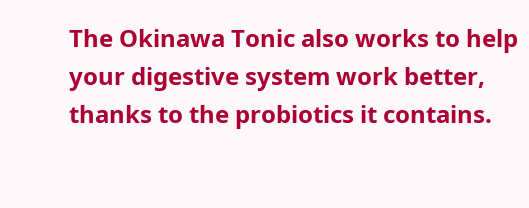The Okinawa Tonic also works to help your digestive system work better, thanks to the probiotics it contains.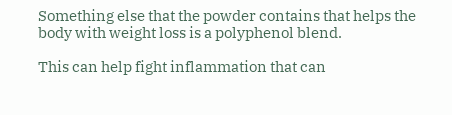Something else that the powder contains that helps the body with weight loss is a polyphenol blend.

This can help fight inflammation that can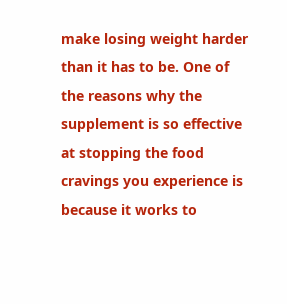make losing weight harder than it has to be. One of the reasons why the supplement is so effective at stopping the food cravings you experience is because it works to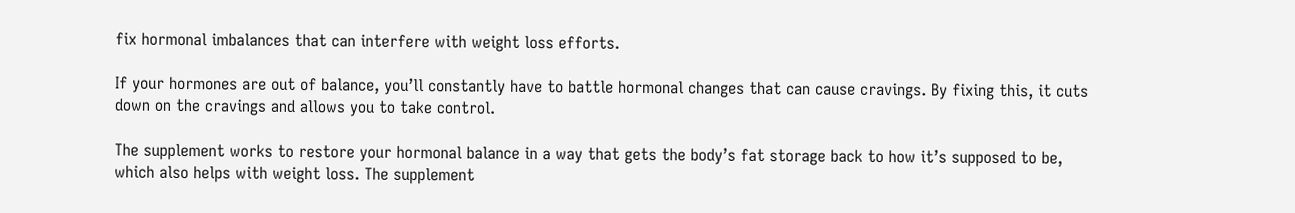fix hormonal imbalances that can interfere with weight loss efforts.

If your hormones are out of balance, you’ll constantly have to battle hormonal changes that can cause cravings. By fixing this, it cuts down on the cravings and allows you to take control.

The supplement works to restore your hormonal balance in a way that gets the body’s fat storage back to how it’s supposed to be, which also helps with weight loss. The supplement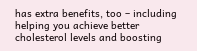has extra benefits, too – including helping you achieve better cholesterol levels and boosting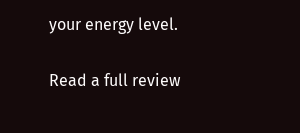your energy level.

Read a full review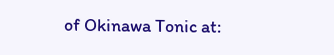of Okinawa Tonic at: